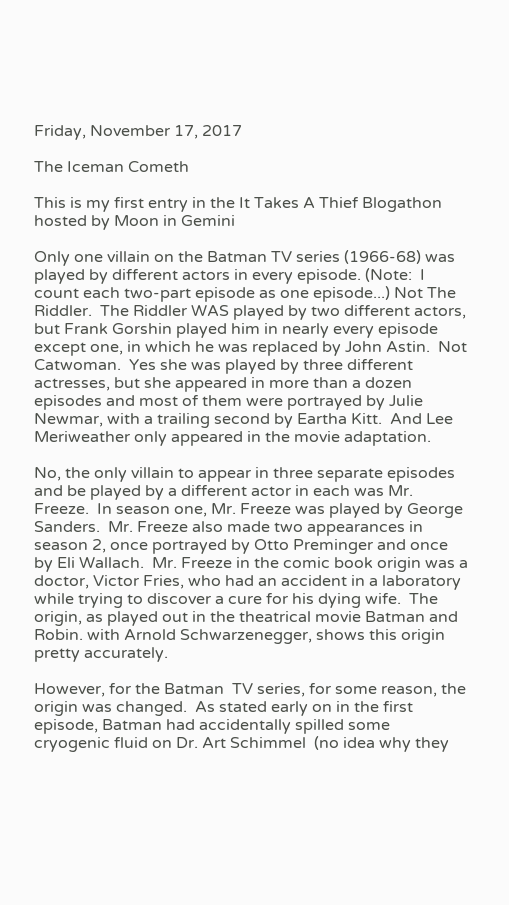Friday, November 17, 2017

The Iceman Cometh

This is my first entry in the It Takes A Thief Blogathon hosted by Moon in Gemini

Only one villain on the Batman TV series (1966-68) was played by different actors in every episode. (Note:  I count each two-part episode as one episode...) Not The Riddler.  The Riddler WAS played by two different actors, but Frank Gorshin played him in nearly every episode except one, in which he was replaced by John Astin.  Not Catwoman.  Yes she was played by three different actresses, but she appeared in more than a dozen episodes and most of them were portrayed by Julie Newmar, with a trailing second by Eartha Kitt.  And Lee Meriweather only appeared in the movie adaptation.

No, the only villain to appear in three separate episodes and be played by a different actor in each was Mr. Freeze.  In season one, Mr. Freeze was played by George Sanders.  Mr. Freeze also made two appearances in season 2, once portrayed by Otto Preminger and once by Eli Wallach.  Mr. Freeze in the comic book origin was a doctor, Victor Fries, who had an accident in a laboratory while trying to discover a cure for his dying wife.  The origin, as played out in the theatrical movie Batman and Robin. with Arnold Schwarzenegger, shows this origin pretty accurately.

However, for the Batman  TV series, for some reason, the origin was changed.  As stated early on in the first episode, Batman had accidentally spilled some cryogenic fluid on Dr. Art Schimmel  (no idea why they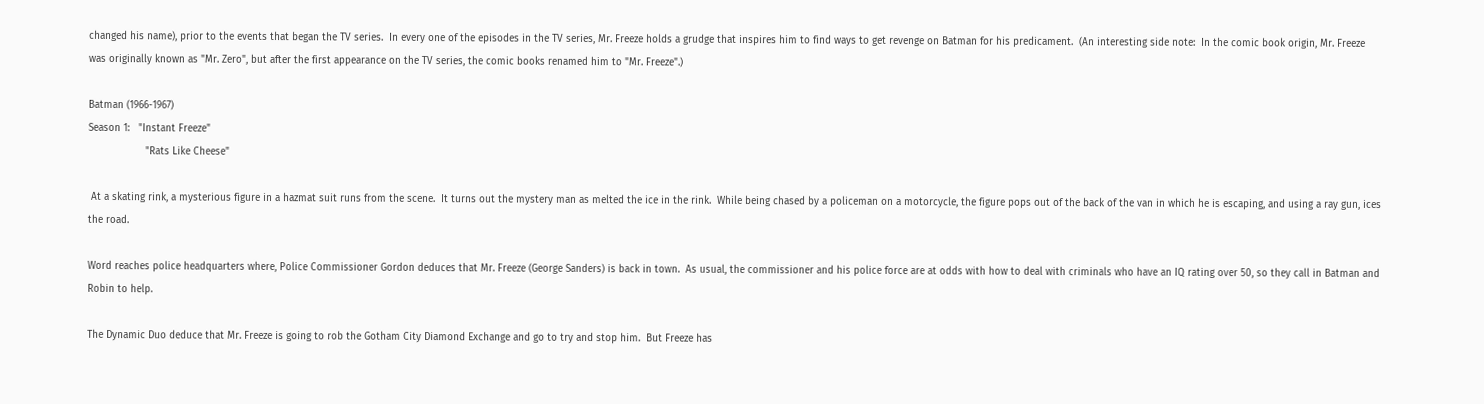changed his name), prior to the events that began the TV series.  In every one of the episodes in the TV series, Mr. Freeze holds a grudge that inspires him to find ways to get revenge on Batman for his predicament.  (An interesting side note:  In the comic book origin, Mr. Freeze was originally known as "Mr. Zero", but after the first appearance on the TV series, the comic books renamed him to "Mr. Freeze".)

Batman (1966-1967)
Season 1:   "Instant Freeze"
                   "Rats Like Cheese"

 At a skating rink, a mysterious figure in a hazmat suit runs from the scene.  It turns out the mystery man as melted the ice in the rink.  While being chased by a policeman on a motorcycle, the figure pops out of the back of the van in which he is escaping, and using a ray gun, ices the road.

Word reaches police headquarters where, Police Commissioner Gordon deduces that Mr. Freeze (George Sanders) is back in town.  As usual, the commissioner and his police force are at odds with how to deal with criminals who have an IQ rating over 50, so they call in Batman and Robin to help.

The Dynamic Duo deduce that Mr. Freeze is going to rob the Gotham City Diamond Exchange and go to try and stop him.  But Freeze has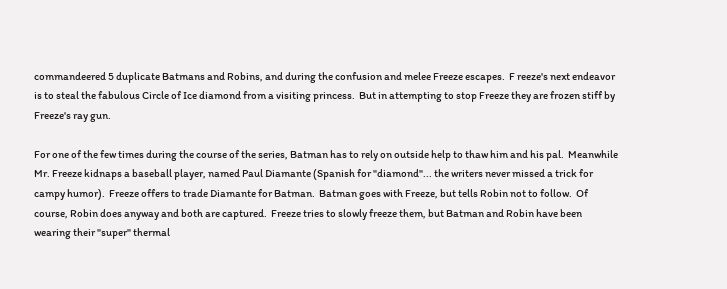commandeered 5 duplicate Batmans and Robins, and during the confusion and melee Freeze escapes.  F reeze's next endeavor is to steal the fabulous Circle of Ice diamond from a visiting princess.  But in attempting to stop Freeze they are frozen stiff by Freeze's ray gun.

For one of the few times during the course of the series, Batman has to rely on outside help to thaw him and his pal.  Meanwhile Mr. Freeze kidnaps a baseball player, named Paul Diamante (Spanish for "diamond"... the writers never missed a trick for campy humor).  Freeze offers to trade Diamante for Batman.  Batman goes with Freeze, but tells Robin not to follow.  Of course, Robin does anyway and both are captured.  Freeze tries to slowly freeze them, but Batman and Robin have been wearing their "super" thermal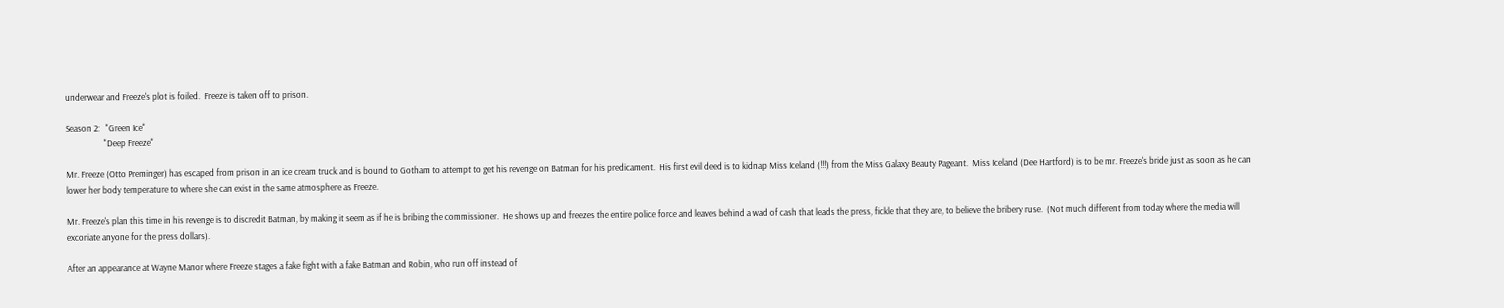underwear and Freeze's plot is foiled.  Freeze is taken off to prison.

Season 2:   "Green Ice"
                   "Deep Freeze"

Mr. Freeze (Otto Preminger) has escaped from prison in an ice cream truck and is bound to Gotham to attempt to get his revenge on Batman for his predicament.  His first evil deed is to kidnap Miss Iceland (!!!) from the Miss Galaxy Beauty Pageant.  Miss Iceland (Dee Hartford) is to be mr. Freeze's bride just as soon as he can lower her body temperature to where she can exist in the same atmosphere as Freeze.

Mr. Freeze's plan this time in his revenge is to discredit Batman, by making it seem as if he is bribing the commissioner.  He shows up and freezes the entire police force and leaves behind a wad of cash that leads the press, fickle that they are, to believe the bribery ruse.  (Not much different from today where the media will excoriate anyone for the press dollars).

After an appearance at Wayne Manor where Freeze stages a fake fight with a fake Batman and Robin, who run off instead of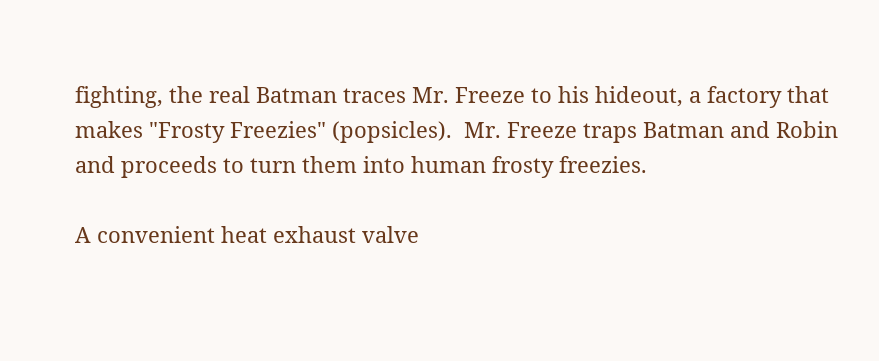fighting, the real Batman traces Mr. Freeze to his hideout, a factory that makes "Frosty Freezies" (popsicles).  Mr. Freeze traps Batman and Robin and proceeds to turn them into human frosty freezies.

A convenient heat exhaust valve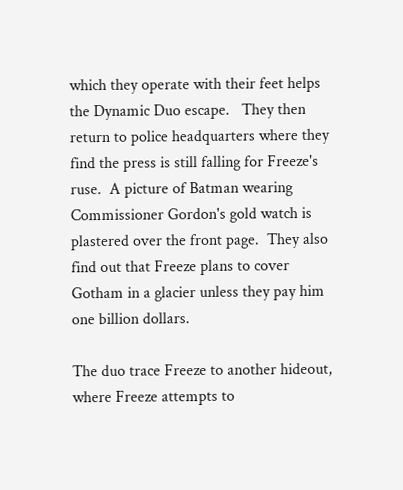which they operate with their feet helps the Dynamic Duo escape.   They then return to police headquarters where they find the press is still falling for Freeze's ruse.  A picture of Batman wearing Commissioner Gordon's gold watch is plastered over the front page.  They also find out that Freeze plans to cover Gotham in a glacier unless they pay him one billion dollars.

The duo trace Freeze to another hideout, where Freeze attempts to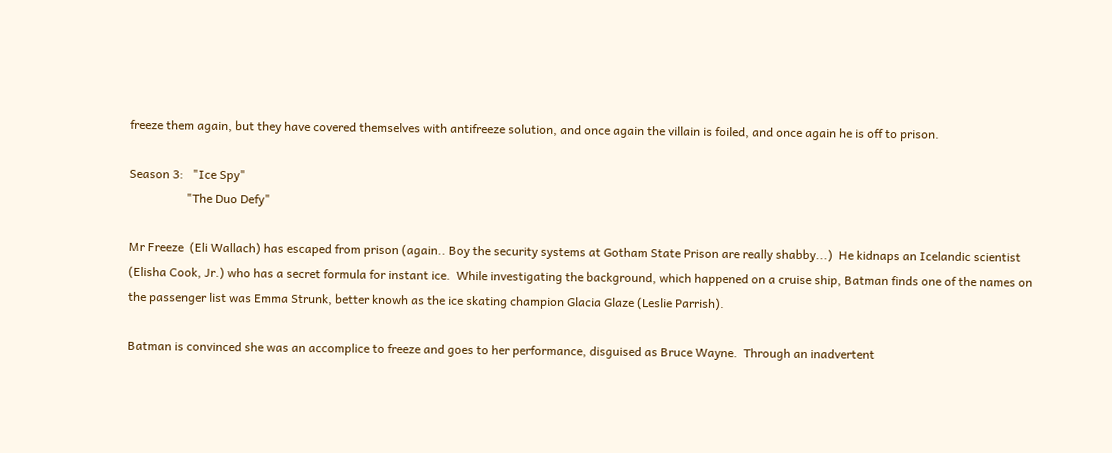freeze them again, but they have covered themselves with antifreeze solution, and once again the villain is foiled, and once again he is off to prison.

Season 3:   "Ice Spy"
                   "The Duo Defy"

Mr Freeze  (Eli Wallach) has escaped from prison (again.. Boy the security systems at Gotham State Prison are really shabby...)  He kidnaps an Icelandic scientist (Elisha Cook, Jr.) who has a secret formula for instant ice.  While investigating the background, which happened on a cruise ship, Batman finds one of the names on the passenger list was Emma Strunk, better knowh as the ice skating champion Glacia Glaze (Leslie Parrish).

Batman is convinced she was an accomplice to freeze and goes to her performance, disguised as Bruce Wayne.  Through an inadvertent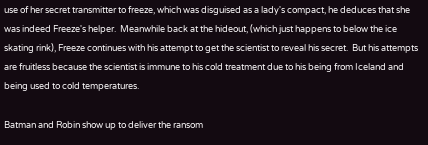use of her secret transmitter to freeze, which was disguised as a lady's compact, he deduces that she was indeed Freeze's helper.  Meanwhile back at the hideout, (which just happens to below the ice skating rink), Freeze continues with his attempt to get the scientist to reveal his secret.  But his attempts are fruitless because the scientist is immune to his cold treatment due to his being from Iceland and being used to cold temperatures.

Batman and Robin show up to deliver the ransom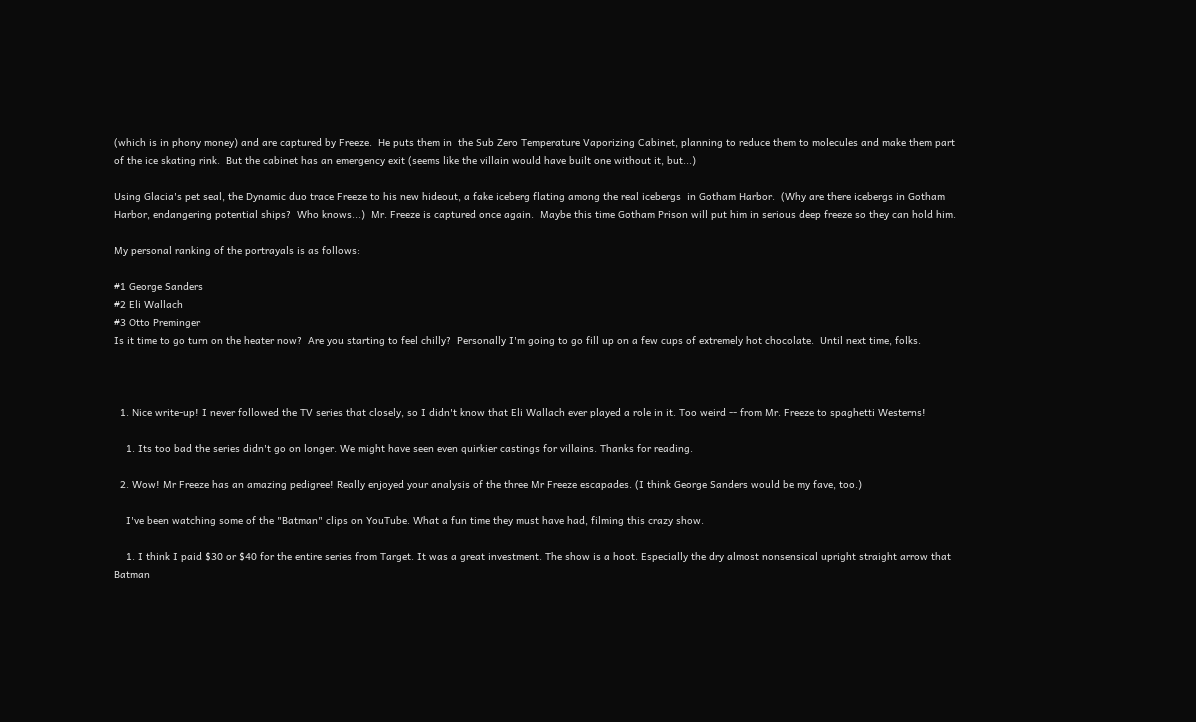(which is in phony money) and are captured by Freeze.  He puts them in  the Sub Zero Temperature Vaporizing Cabinet, planning to reduce them to molecules and make them part of the ice skating rink.  But the cabinet has an emergency exit (seems like the villain would have built one without it, but...)

Using Glacia's pet seal, the Dynamic duo trace Freeze to his new hideout, a fake iceberg flating among the real icebergs  in Gotham Harbor.  (Why are there icebergs in Gotham Harbor, endangering potential ships?  Who knows...)  Mr. Freeze is captured once again.  Maybe this time Gotham Prison will put him in serious deep freeze so they can hold him.

My personal ranking of the portrayals is as follows:

#1 George Sanders
#2 Eli Wallach
#3 Otto Preminger
Is it time to go turn on the heater now?  Are you starting to feel chilly?  Personally I'm going to go fill up on a few cups of extremely hot chocolate.  Until next time, folks.



  1. Nice write-up! I never followed the TV series that closely, so I didn't know that Eli Wallach ever played a role in it. Too weird -- from Mr. Freeze to spaghetti Westerns!

    1. Its too bad the series didn't go on longer. We might have seen even quirkier castings for villains. Thanks for reading.

  2. Wow! Mr Freeze has an amazing pedigree! Really enjoyed your analysis of the three Mr Freeze escapades. (I think George Sanders would be my fave, too.)

    I've been watching some of the "Batman" clips on YouTube. What a fun time they must have had, filming this crazy show.

    1. I think I paid $30 or $40 for the entire series from Target. It was a great investment. The show is a hoot. Especially the dry almost nonsensical upright straight arrow that Batman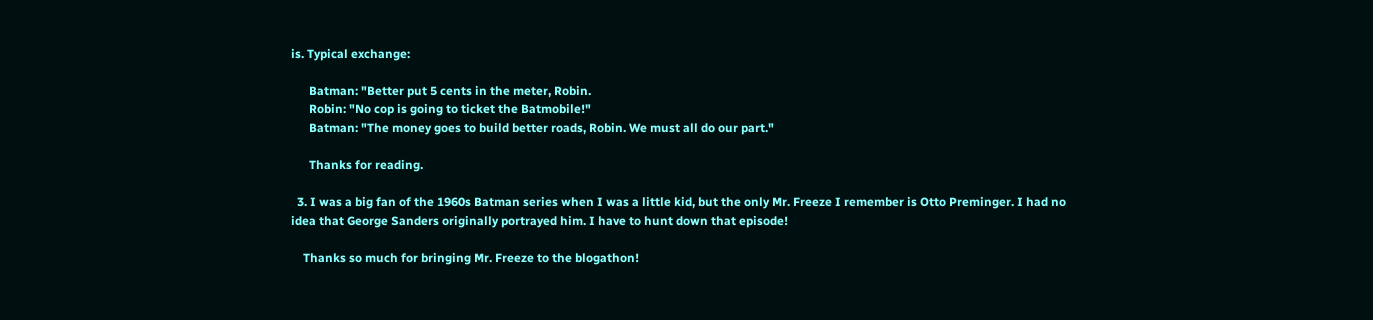is. Typical exchange:

      Batman: "Better put 5 cents in the meter, Robin.
      Robin: "No cop is going to ticket the Batmobile!"
      Batman: "The money goes to build better roads, Robin. We must all do our part."

      Thanks for reading.

  3. I was a big fan of the 1960s Batman series when I was a little kid, but the only Mr. Freeze I remember is Otto Preminger. I had no idea that George Sanders originally portrayed him. I have to hunt down that episode!

    Thanks so much for bringing Mr. Freeze to the blogathon!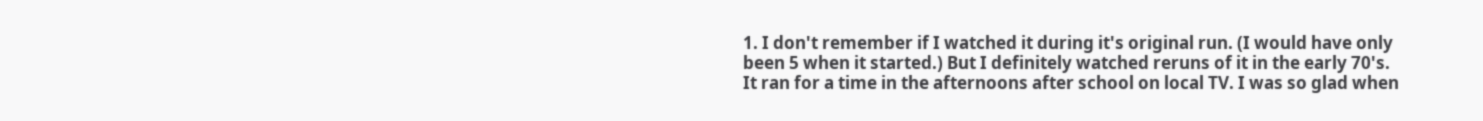1. I don't remember if I watched it during it's original run. (I would have only been 5 when it started.) But I definitely watched reruns of it in the early 70's. It ran for a time in the afternoons after school on local TV. I was so glad when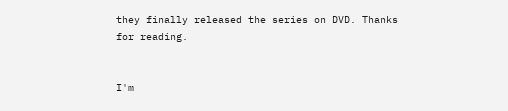they finally released the series on DVD. Thanks for reading.


I'm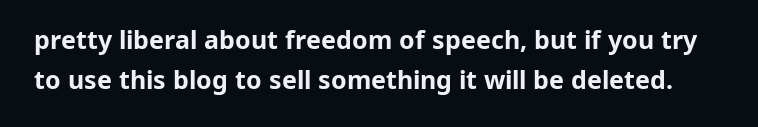pretty liberal about freedom of speech, but if you try to use this blog to sell something it will be deleted.